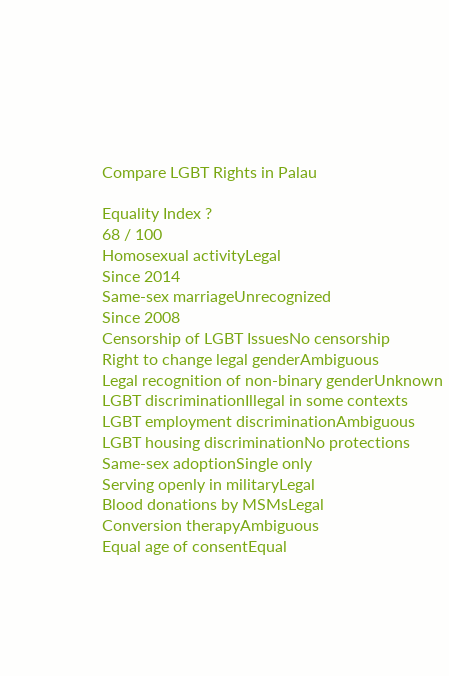Compare LGBT Rights in Palau

Equality Index ?
68 / 100
Homosexual activityLegal
Since 2014
Same-sex marriageUnrecognized
Since 2008
Censorship of LGBT IssuesNo censorship
Right to change legal genderAmbiguous
Legal recognition of non-binary genderUnknown
LGBT discriminationIllegal in some contexts
LGBT employment discriminationAmbiguous
LGBT housing discriminationNo protections
Same-sex adoptionSingle only
Serving openly in militaryLegal
Blood donations by MSMsLegal
Conversion therapyAmbiguous
Equal age of consentEqual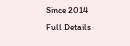Since 2014
Full Details